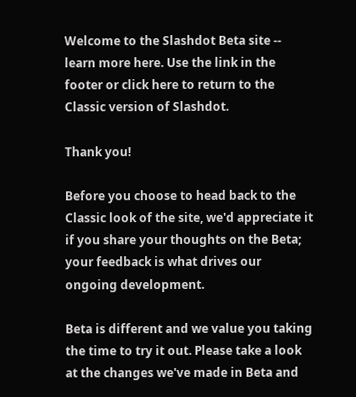Welcome to the Slashdot Beta site -- learn more here. Use the link in the footer or click here to return to the Classic version of Slashdot.

Thank you!

Before you choose to head back to the Classic look of the site, we'd appreciate it if you share your thoughts on the Beta; your feedback is what drives our ongoing development.

Beta is different and we value you taking the time to try it out. Please take a look at the changes we've made in Beta and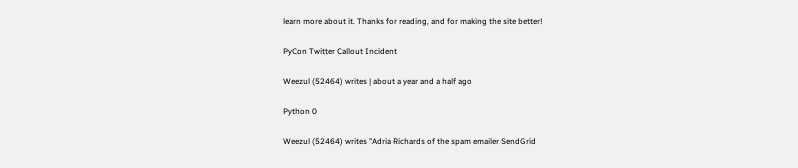learn more about it. Thanks for reading, and for making the site better!

PyCon Twitter Callout Incident

Weezul (52464) writes | about a year and a half ago

Python 0

Weezul (52464) writes "Adria Richards of the spam emailer SendGrid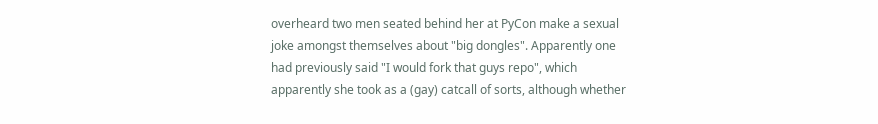overheard two men seated behind her at PyCon make a sexual joke amongst themselves about "big dongles". Apparently one had previously said "I would fork that guys repo", which apparently she took as a (gay) catcall of sorts, although whether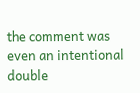the comment was even an intentional double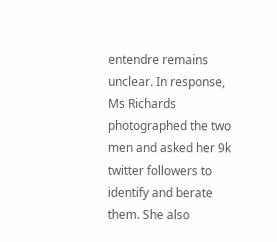entendre remains unclear. In response, Ms Richards photographed the two men and asked her 9k twitter followers to identify and berate them. She also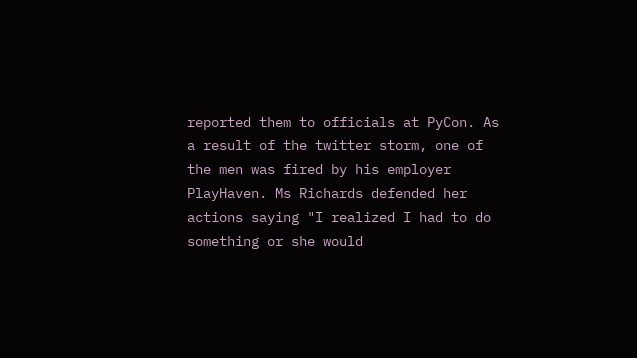reported them to officials at PyCon. As a result of the twitter storm, one of the men was fired by his employer PlayHaven. Ms Richards defended her actions saying "I realized I had to do something or she would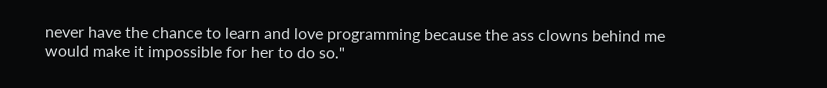never have the chance to learn and love programming because the ass clowns behind me would make it impossible for her to do so."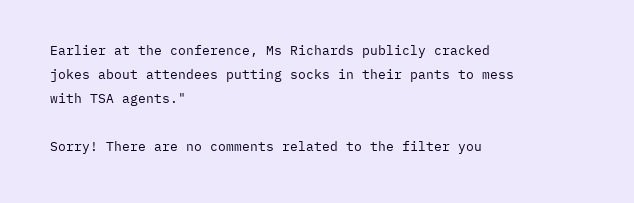Earlier at the conference, Ms Richards publicly cracked jokes about attendees putting socks in their pants to mess with TSA agents."

Sorry! There are no comments related to the filter you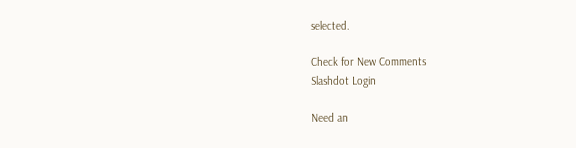selected.

Check for New Comments
Slashdot Login

Need an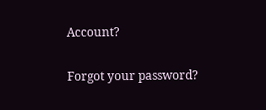Account?

Forgot your password?